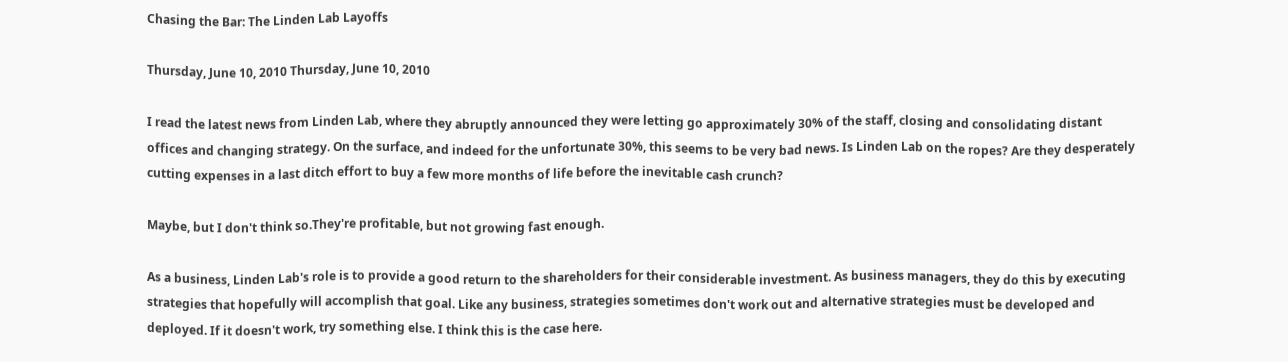Chasing the Bar: The Linden Lab Layoffs

Thursday, June 10, 2010 Thursday, June 10, 2010

I read the latest news from Linden Lab, where they abruptly announced they were letting go approximately 30% of the staff, closing and consolidating distant offices and changing strategy. On the surface, and indeed for the unfortunate 30%, this seems to be very bad news. Is Linden Lab on the ropes? Are they desperately cutting expenses in a last ditch effort to buy a few more months of life before the inevitable cash crunch?

Maybe, but I don't think so.They're profitable, but not growing fast enough.

As a business, Linden Lab's role is to provide a good return to the shareholders for their considerable investment. As business managers, they do this by executing strategies that hopefully will accomplish that goal. Like any business, strategies sometimes don't work out and alternative strategies must be developed and deployed. If it doesn't work, try something else. I think this is the case here.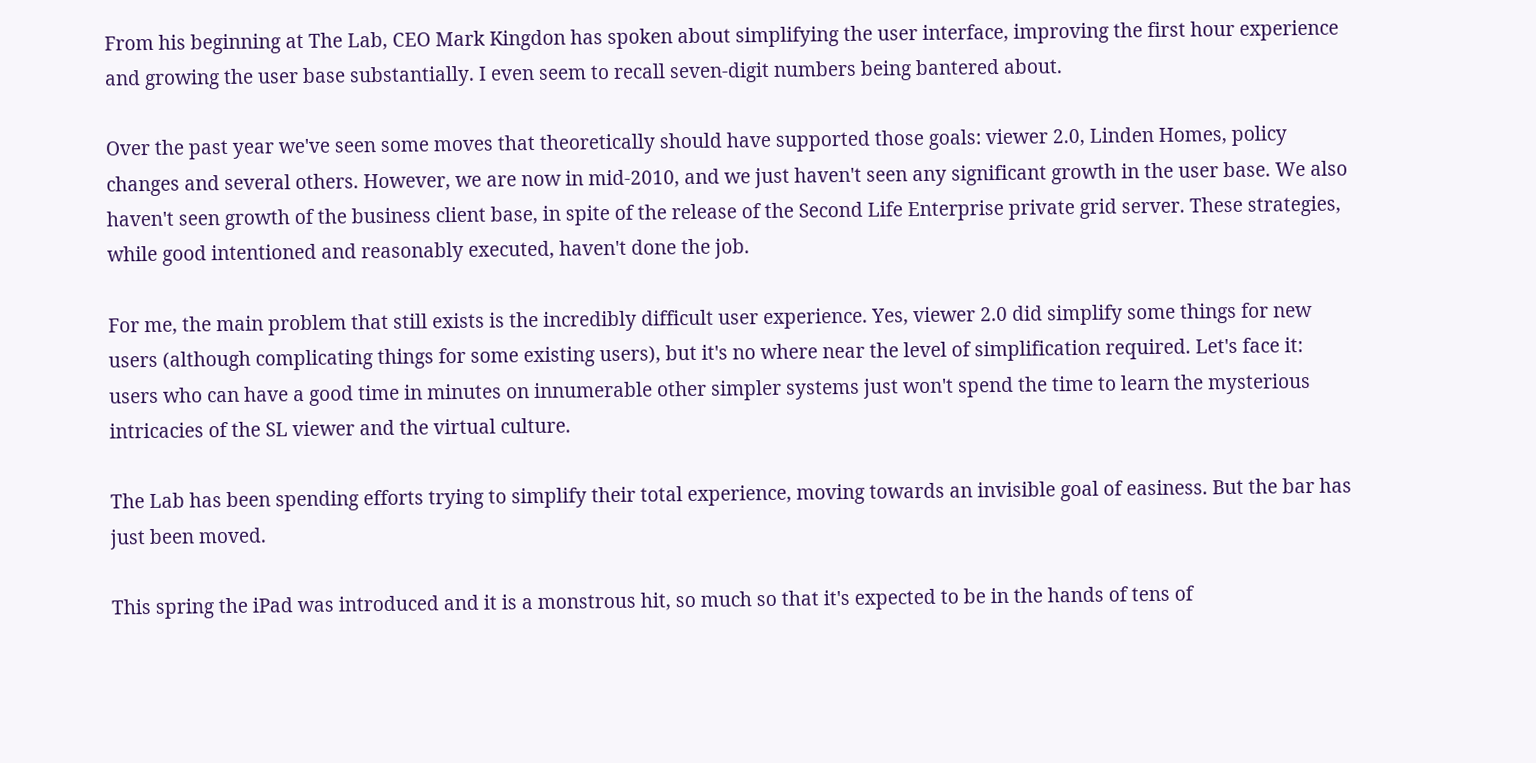From his beginning at The Lab, CEO Mark Kingdon has spoken about simplifying the user interface, improving the first hour experience and growing the user base substantially. I even seem to recall seven-digit numbers being bantered about.

Over the past year we've seen some moves that theoretically should have supported those goals: viewer 2.0, Linden Homes, policy changes and several others. However, we are now in mid-2010, and we just haven't seen any significant growth in the user base. We also haven't seen growth of the business client base, in spite of the release of the Second Life Enterprise private grid server. These strategies, while good intentioned and reasonably executed, haven't done the job.

For me, the main problem that still exists is the incredibly difficult user experience. Yes, viewer 2.0 did simplify some things for new users (although complicating things for some existing users), but it's no where near the level of simplification required. Let's face it: users who can have a good time in minutes on innumerable other simpler systems just won't spend the time to learn the mysterious intricacies of the SL viewer and the virtual culture.

The Lab has been spending efforts trying to simplify their total experience, moving towards an invisible goal of easiness. But the bar has just been moved.

This spring the iPad was introduced and it is a monstrous hit, so much so that it's expected to be in the hands of tens of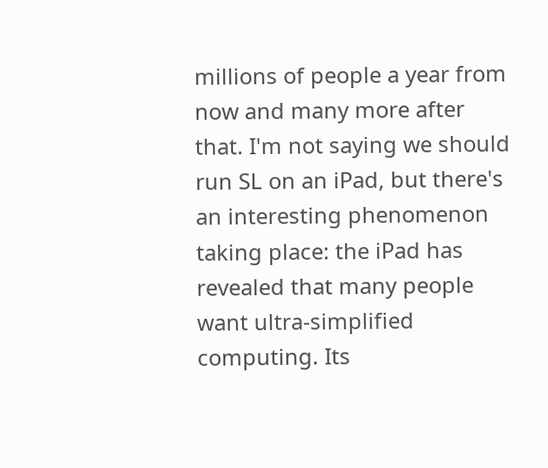millions of people a year from now and many more after that. I'm not saying we should run SL on an iPad, but there's an interesting phenomenon taking place: the iPad has revealed that many people want ultra-simplified computing. Its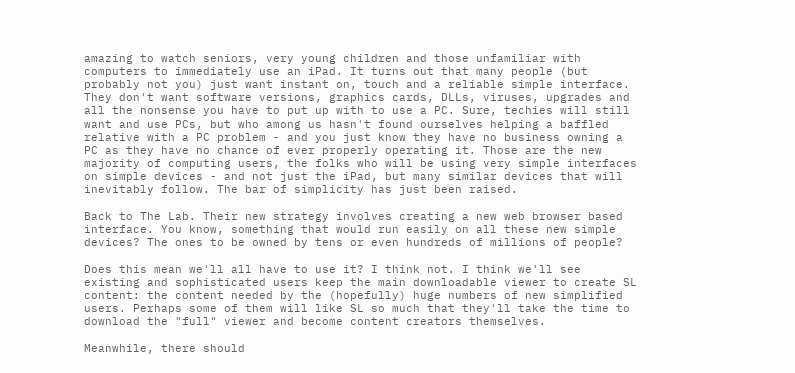amazing to watch seniors, very young children and those unfamiliar with computers to immediately use an iPad. It turns out that many people (but probably not you) just want instant on, touch and a reliable simple interface. They don't want software versions, graphics cards, DLLs, viruses, upgrades and all the nonsense you have to put up with to use a PC. Sure, techies will still want and use PCs, but who among us hasn't found ourselves helping a baffled relative with a PC problem - and you just know they have no business owning a PC as they have no chance of ever properly operating it. Those are the new majority of computing users, the folks who will be using very simple interfaces on simple devices - and not just the iPad, but many similar devices that will inevitably follow. The bar of simplicity has just been raised.

Back to The Lab. Their new strategy involves creating a new web browser based interface. You know, something that would run easily on all these new simple devices? The ones to be owned by tens or even hundreds of millions of people?

Does this mean we'll all have to use it? I think not. I think we'll see existing and sophisticated users keep the main downloadable viewer to create SL content: the content needed by the (hopefully) huge numbers of new simplified users. Perhaps some of them will like SL so much that they'll take the time to download the "full" viewer and become content creators themselves.

Meanwhile, there should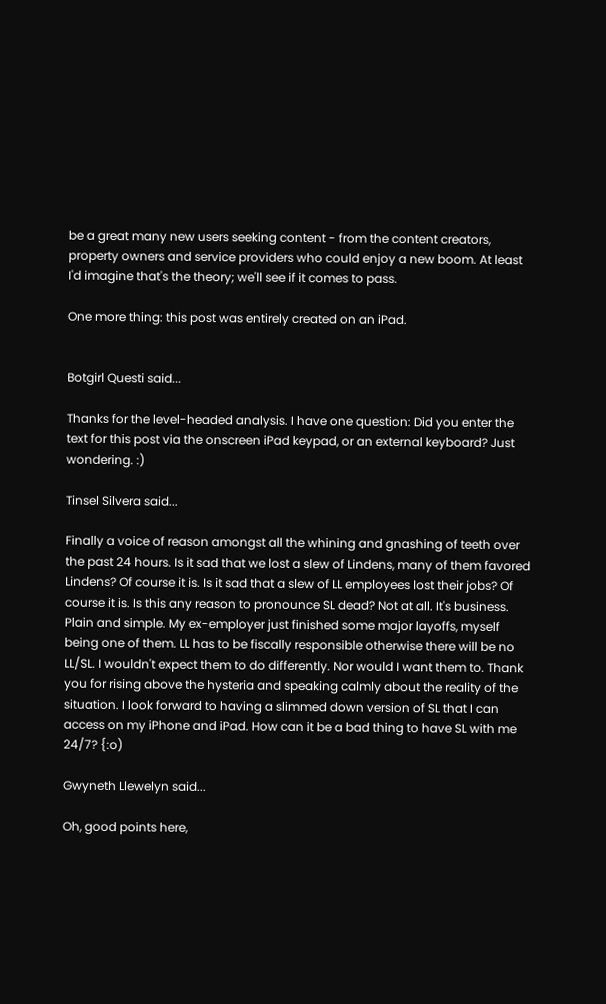be a great many new users seeking content - from the content creators, property owners and service providers who could enjoy a new boom. At least I'd imagine that's the theory; we'll see if it comes to pass.

One more thing: this post was entirely created on an iPad.


Botgirl Questi said...

Thanks for the level-headed analysis. I have one question: Did you enter the text for this post via the onscreen iPad keypad, or an external keyboard? Just wondering. :)

Tinsel Silvera said...

Finally a voice of reason amongst all the whining and gnashing of teeth over the past 24 hours. Is it sad that we lost a slew of Lindens, many of them favored Lindens? Of course it is. Is it sad that a slew of LL employees lost their jobs? Of course it is. Is this any reason to pronounce SL dead? Not at all. It's business. Plain and simple. My ex-employer just finished some major layoffs, myself being one of them. LL has to be fiscally responsible otherwise there will be no LL/SL. I wouldn't expect them to do differently. Nor would I want them to. Thank you for rising above the hysteria and speaking calmly about the reality of the situation. I look forward to having a slimmed down version of SL that I can access on my iPhone and iPad. How can it be a bad thing to have SL with me 24/7? {:o)

Gwyneth Llewelyn said...

Oh, good points here,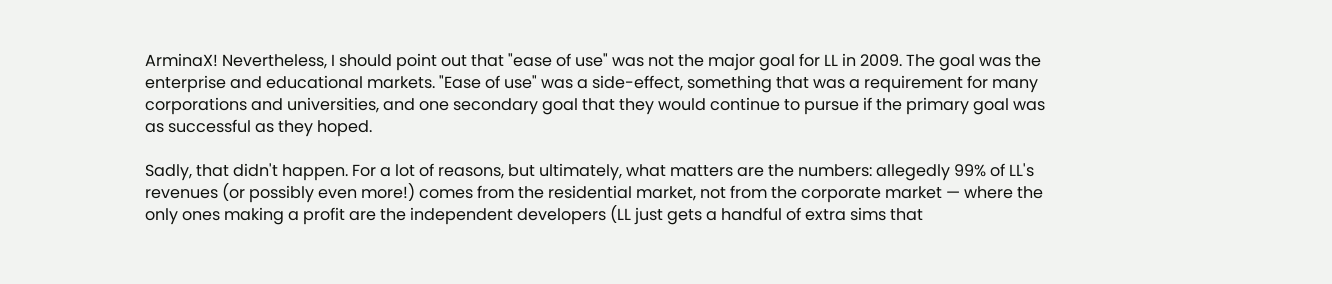ArminaX! Nevertheless, I should point out that "ease of use" was not the major goal for LL in 2009. The goal was the enterprise and educational markets. "Ease of use" was a side-effect, something that was a requirement for many corporations and universities, and one secondary goal that they would continue to pursue if the primary goal was as successful as they hoped.

Sadly, that didn't happen. For a lot of reasons, but ultimately, what matters are the numbers: allegedly 99% of LL's revenues (or possibly even more!) comes from the residential market, not from the corporate market — where the only ones making a profit are the independent developers (LL just gets a handful of extra sims that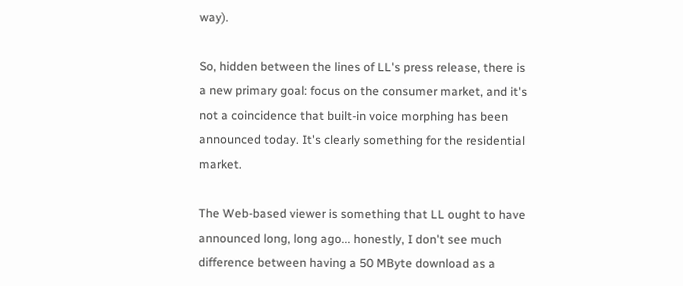way).

So, hidden between the lines of LL's press release, there is a new primary goal: focus on the consumer market, and it's not a coincidence that built-in voice morphing has been announced today. It's clearly something for the residential market.

The Web-based viewer is something that LL ought to have announced long, long ago... honestly, I don't see much difference between having a 50 MByte download as a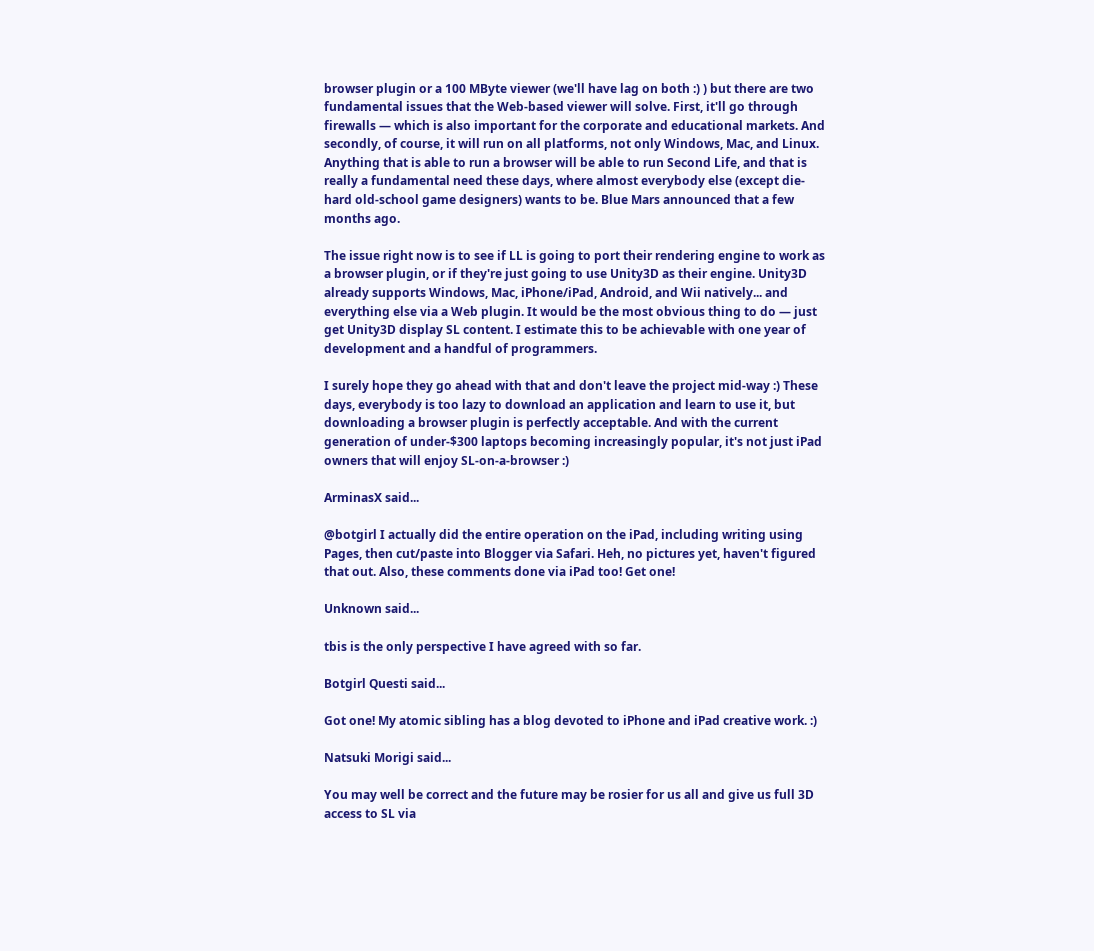browser plugin or a 100 MByte viewer (we'll have lag on both :) ) but there are two fundamental issues that the Web-based viewer will solve. First, it'll go through firewalls — which is also important for the corporate and educational markets. And secondly, of course, it will run on all platforms, not only Windows, Mac, and Linux. Anything that is able to run a browser will be able to run Second Life, and that is really a fundamental need these days, where almost everybody else (except die-hard old-school game designers) wants to be. Blue Mars announced that a few months ago.

The issue right now is to see if LL is going to port their rendering engine to work as a browser plugin, or if they're just going to use Unity3D as their engine. Unity3D already supports Windows, Mac, iPhone/iPad, Android, and Wii natively... and everything else via a Web plugin. It would be the most obvious thing to do — just get Unity3D display SL content. I estimate this to be achievable with one year of development and a handful of programmers.

I surely hope they go ahead with that and don't leave the project mid-way :) These days, everybody is too lazy to download an application and learn to use it, but downloading a browser plugin is perfectly acceptable. And with the current generation of under-$300 laptops becoming increasingly popular, it's not just iPad owners that will enjoy SL-on-a-browser :)

ArminasX said...

@botgirl I actually did the entire operation on the iPad, including writing using Pages, then cut/paste into Blogger via Safari. Heh, no pictures yet, haven't figured that out. Also, these comments done via iPad too! Get one!

Unknown said...

tbis is the only perspective I have agreed with so far.

Botgirl Questi said...

Got one! My atomic sibling has a blog devoted to iPhone and iPad creative work. :)

Natsuki Morigi said...

You may well be correct and the future may be rosier for us all and give us full 3D access to SL via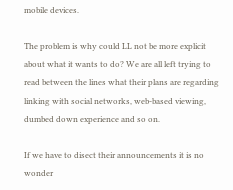mobile devices.

The problem is why could LL not be more explicit about what it wants to do? We are all left trying to read between the lines what their plans are regarding linking with social networks, web-based viewing, dumbed down experience and so on.

If we have to disect their announcements it is no wonder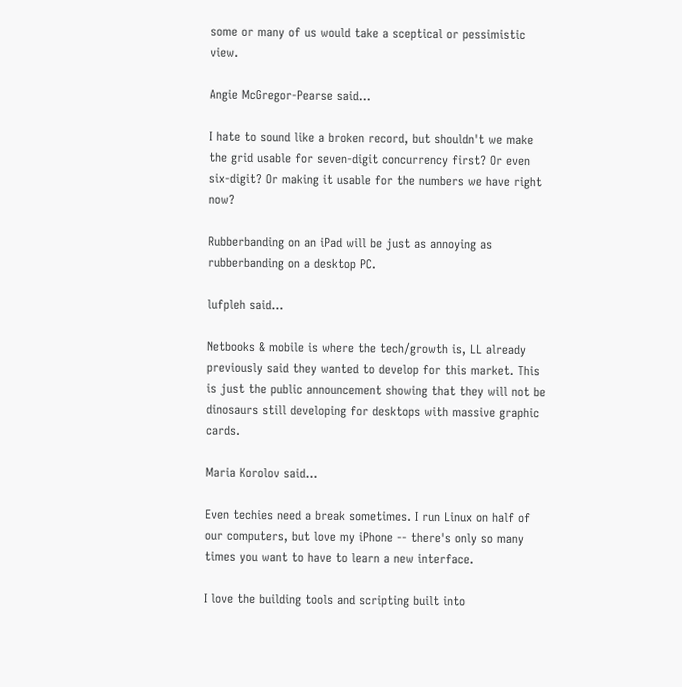some or many of us would take a sceptical or pessimistic view.

Angie McGregor-Pearse said...

I hate to sound like a broken record, but shouldn't we make the grid usable for seven-digit concurrency first? Or even six-digit? Or making it usable for the numbers we have right now?

Rubberbanding on an iPad will be just as annoying as rubberbanding on a desktop PC.

lufpleh said...

Netbooks & mobile is where the tech/growth is, LL already previously said they wanted to develop for this market. This is just the public announcement showing that they will not be dinosaurs still developing for desktops with massive graphic cards.

Maria Korolov said...

Even techies need a break sometimes. I run Linux on half of our computers, but love my iPhone -- there's only so many times you want to have to learn a new interface.

I love the building tools and scripting built into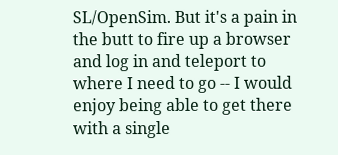SL/OpenSim. But it's a pain in the butt to fire up a browser and log in and teleport to where I need to go -- I would enjoy being able to get there with a single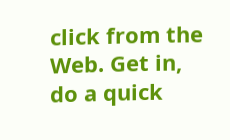click from the Web. Get in, do a quick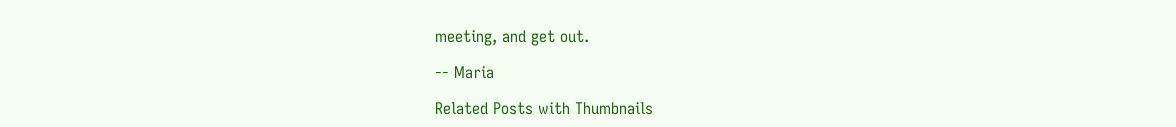meeting, and get out.

-- Maria

Related Posts with Thumbnails